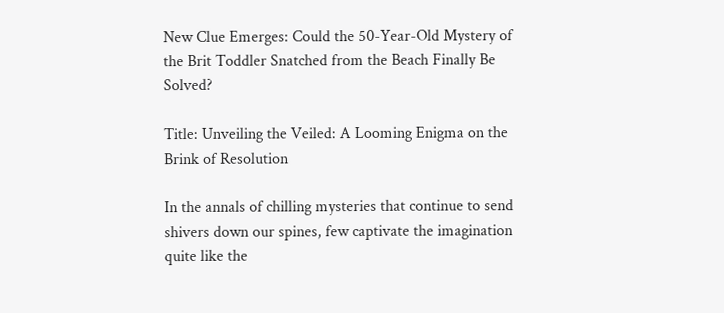New Clue Emerges: Could the 50-Year-Old Mystery of the Brit Toddler Snatched from the Beach Finally Be Solved?

Title: Unveiling the Veiled: A Looming Enigma on the Brink of Resolution

In the annals of chilling mysteries that continue to send shivers down our spines, few captivate the imagination quite like the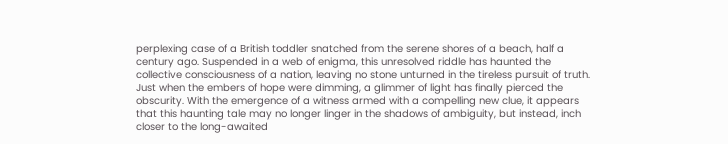perplexing case of a British toddler snatched from the serene shores of a beach, half a century ago. Suspended in a web of enigma, this unresolved riddle has haunted the collective consciousness of a nation, leaving no stone unturned in the tireless pursuit of truth. Just when the embers of hope were dimming, a glimmer of light has finally pierced the obscurity. With the emergence of a witness armed with a compelling new clue, it appears that this haunting tale may no longer linger in the shadows of ambiguity, but instead, inch closer to the long-awaited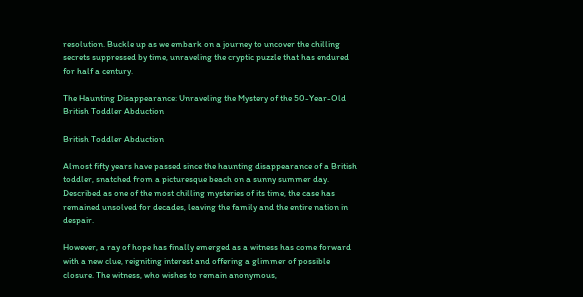resolution. Buckle up as we embark on a journey to uncover the chilling secrets suppressed by time, unraveling the cryptic puzzle that has endured for half a century.

The Haunting Disappearance: Unraveling the Mystery of the 50-Year-Old British Toddler Abduction

British Toddler Abduction

Almost fifty years have passed since the haunting disappearance of a British toddler, snatched from a picturesque beach on a sunny summer day. Described as one of the most chilling mysteries of its time, the case has remained unsolved for decades, leaving the family and the entire nation in despair.

However, a ray of hope has finally emerged as a witness has come forward with a new clue, reigniting interest and offering a glimmer of possible closure. The witness, who wishes to remain anonymous,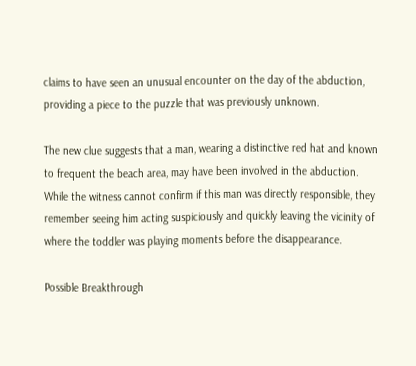claims to have seen an unusual encounter on the day of the abduction, providing a piece to the puzzle that was previously unknown.

The new clue suggests that a man, wearing a distinctive red hat and known to frequent the beach area, may have been involved in the abduction. While the witness cannot confirm if this man was directly responsible, they remember seeing him acting suspiciously and quickly leaving the vicinity of where the toddler was playing moments before the disappearance.

Possible Breakthrough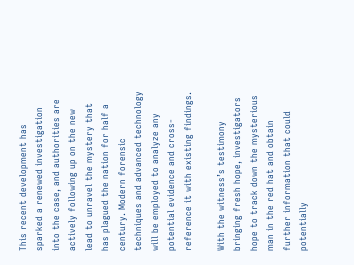This recent development has sparked a renewed investigation into the case, and authorities are actively following up on the new lead to unravel the mystery that has plagued the nation for half a century. Modern forensic techniques and advanced technology will be employed to analyze any potential evidence and cross-reference it with existing findings.

With the witness’s testimony bringing fresh hope, investigators hope to track down the mysterious man in the red hat and obtain further information that could potentially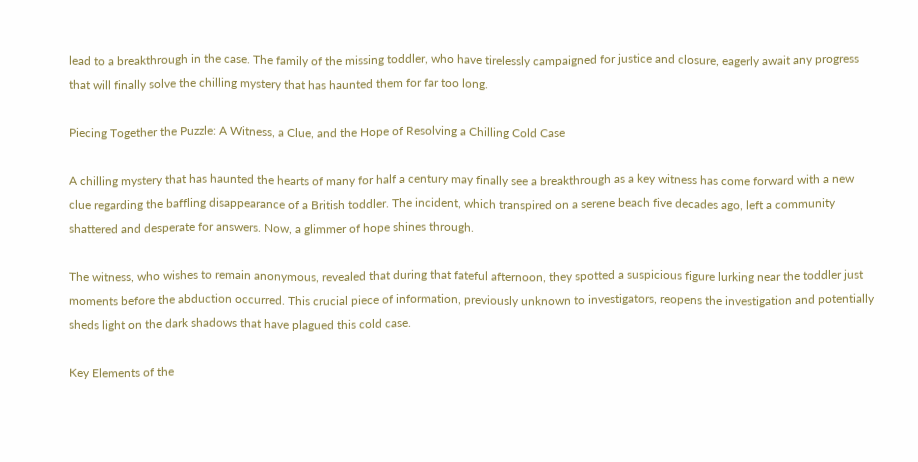lead to a breakthrough in the case. The family of the missing toddler, who have tirelessly campaigned for justice and closure, eagerly await any progress that will finally solve the chilling mystery that has haunted them for far too long.

Piecing Together the Puzzle: A Witness, a Clue, and the Hope of Resolving a Chilling Cold Case

A chilling mystery that has haunted the hearts of many for half a century may finally see a breakthrough as a key witness has come forward with a new clue regarding the baffling disappearance of a British toddler. The incident, which transpired on a serene beach five decades ago, left a community shattered and desperate for answers. Now, a glimmer of hope shines through.

The witness, who wishes to remain anonymous, revealed that during that fateful afternoon, they spotted a suspicious figure lurking near the toddler just moments before the abduction occurred. This crucial piece of information, previously unknown to investigators, reopens the investigation and potentially sheds light on the dark shadows that have plagued this cold case.

Key Elements of the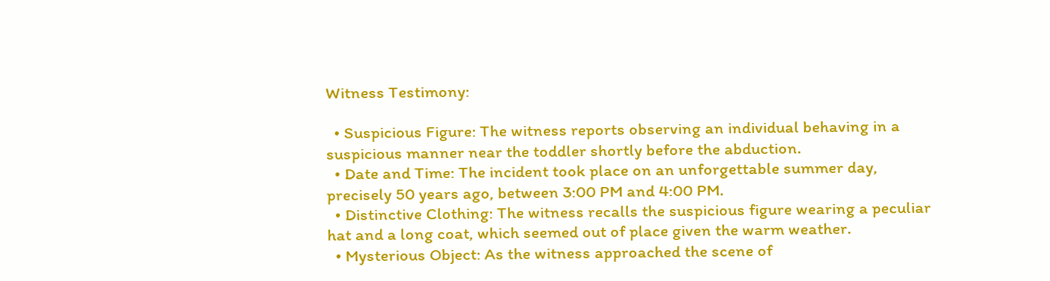Witness Testimony:

  • Suspicious Figure: The witness reports observing an individual behaving in a suspicious manner near the toddler shortly before the abduction.
  • Date and Time: The incident took place on an unforgettable summer day, precisely 50 years ago, between 3:00 PM and 4:00 PM.
  • Distinctive Clothing: The witness recalls the suspicious figure wearing a peculiar hat and a long coat, which seemed out of place given the warm weather.
  • Mysterious Object: As the witness approached the scene of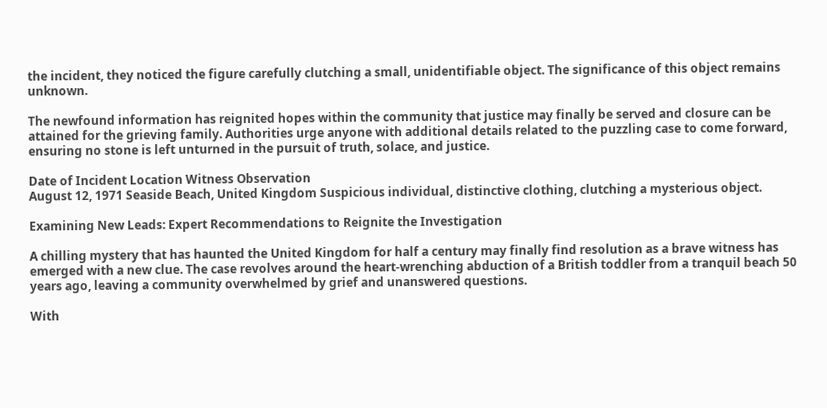the incident, they noticed the figure carefully clutching a small, unidentifiable object. The significance of this object remains unknown.

The newfound information has reignited hopes within the community that justice may finally be served and closure can be attained for the grieving family. Authorities urge anyone with additional details related to the puzzling case to come forward, ensuring no stone is left unturned in the pursuit of truth, solace, and justice.

Date of Incident Location Witness Observation
August 12, 1971 Seaside Beach, United Kingdom Suspicious individual, distinctive clothing, clutching a mysterious object.

Examining New Leads: Expert Recommendations to Reignite the Investigation

A chilling mystery that has haunted the United Kingdom for half a century may finally find resolution as a brave witness has emerged with a new clue. The case revolves around the heart-wrenching abduction of a British toddler from a tranquil beach 50 years ago, leaving a community overwhelmed by grief and unanswered questions.

With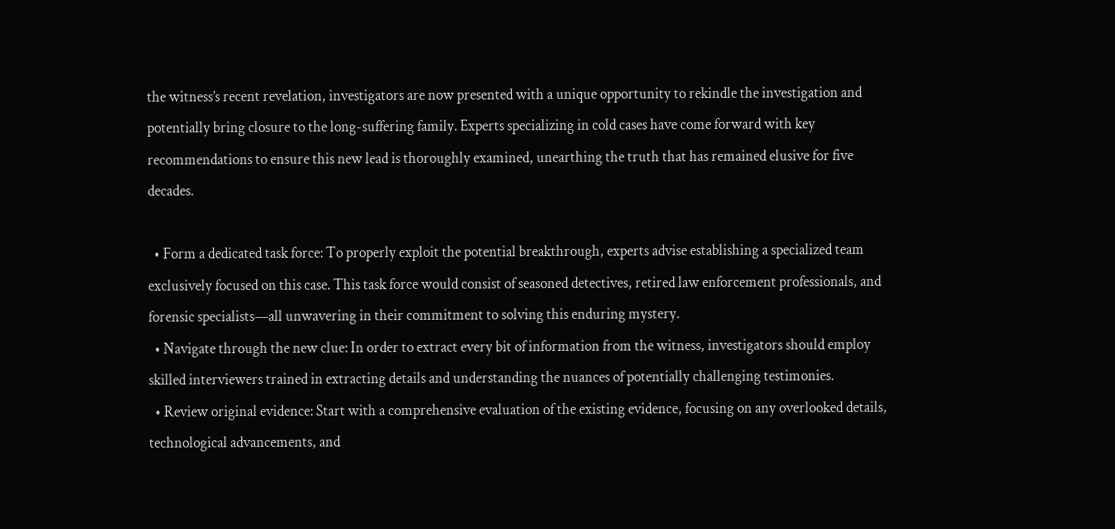the witness’s recent revelation, investigators are now presented with a unique opportunity to rekindle the investigation and potentially bring closure to the long-suffering family. Experts specializing in cold cases have come forward with key recommendations to ensure this new lead is thoroughly examined, unearthing the truth that has remained elusive for five decades.

  • Form a dedicated task force: To properly exploit the potential breakthrough, experts advise establishing a specialized team exclusively focused on this case. This task force would consist of seasoned detectives, retired law enforcement professionals, and forensic specialists—all unwavering in their commitment to solving this enduring mystery.
  • Navigate through the new clue: In order to extract every bit of information from the witness, investigators should employ skilled interviewers trained in extracting details and understanding the nuances of potentially challenging testimonies.
  • Review original evidence: Start with a comprehensive evaluation of the existing evidence, focusing on any overlooked details, technological advancements, and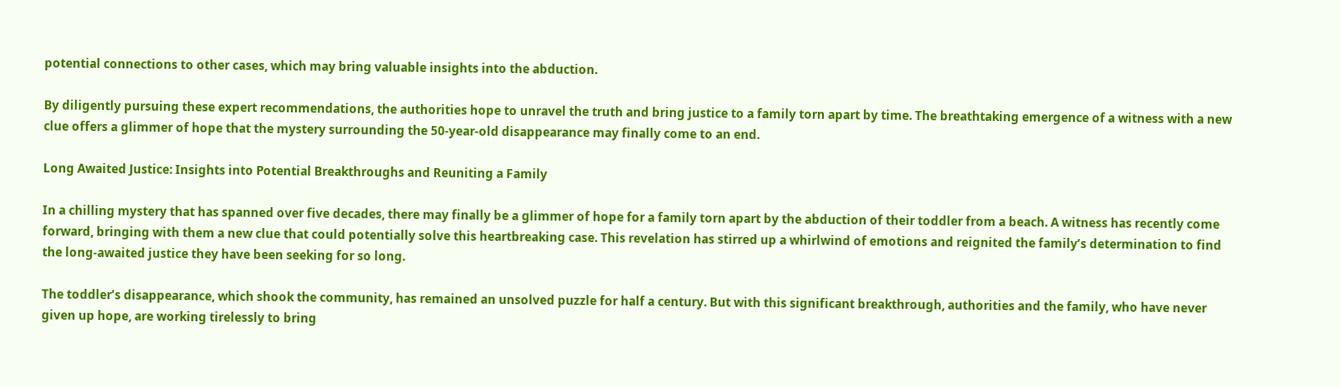potential connections to other cases, which may bring valuable insights into the abduction.

By diligently pursuing these expert recommendations, the authorities hope to unravel the truth and bring justice to a family torn apart by time. The breathtaking emergence of a witness with a new clue offers a glimmer of hope that the mystery surrounding the 50-year-old disappearance may finally come to an end.

Long Awaited Justice: Insights into Potential Breakthroughs and Reuniting a Family

In a chilling mystery that has spanned over five decades, there may finally be a glimmer of hope for a family torn apart by the abduction of their toddler from a beach. A witness has recently come forward, bringing with them a new clue that could potentially solve this heartbreaking case. This revelation has stirred up a whirlwind of emotions and reignited the family’s determination to find the long-awaited justice they have been seeking for so long.

The toddler’s disappearance, which shook the community, has remained an unsolved puzzle for half a century. But with this significant breakthrough, authorities and the family, who have never given up hope, are working tirelessly to bring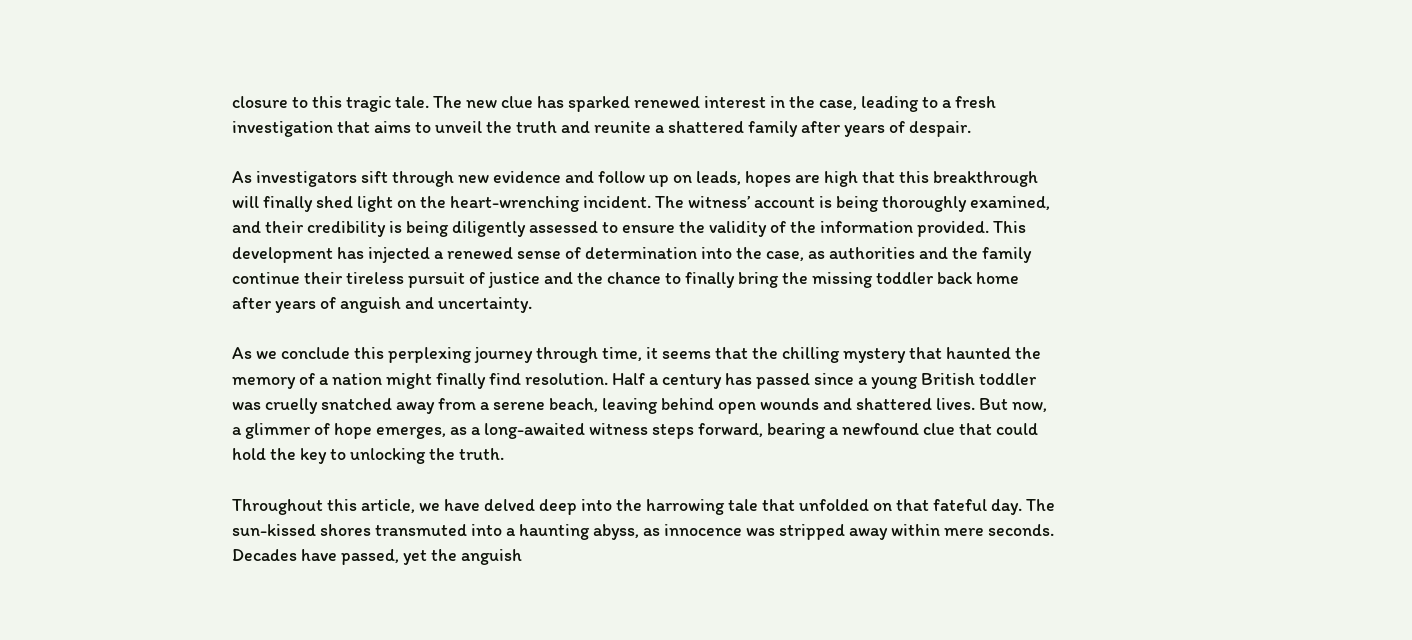closure to this tragic tale. The new clue has sparked renewed interest in the case, leading to a fresh investigation that aims to unveil the truth and reunite a shattered family after years of despair.

As investigators sift through new evidence and follow up on leads, hopes are high that this breakthrough will finally shed light on the heart-wrenching incident. The witness’ account is being thoroughly examined, and their credibility is being diligently assessed to ensure the validity of the information provided. This development has injected a renewed sense of determination into the case, as authorities and the family continue their tireless pursuit of justice and the chance to finally bring the missing toddler back home after years of anguish and uncertainty.

As we conclude this perplexing journey through time, it seems that the chilling mystery that haunted the memory of a nation might finally find resolution. Half a century has passed since a young British toddler was cruelly snatched away from a serene beach, leaving behind open wounds and shattered lives. But now, a glimmer of hope emerges, as a long-awaited witness steps forward, bearing a newfound clue that could hold the key to unlocking the truth.

Throughout this article, we have delved deep into the harrowing tale that unfolded on that fateful day. The sun-kissed shores transmuted into a haunting abyss, as innocence was stripped away within mere seconds. Decades have passed, yet the anguish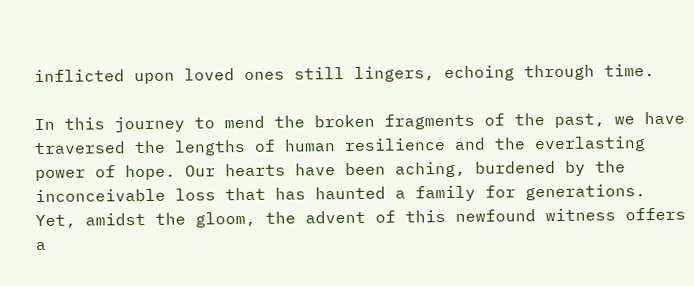inflicted upon loved ones still lingers, echoing through time.

In this journey to mend the broken fragments of the past, we have traversed the lengths of human resilience and the everlasting power of hope. Our hearts have been aching, burdened by the inconceivable loss that has haunted a family for generations. Yet, amidst the gloom, the advent of this newfound witness offers a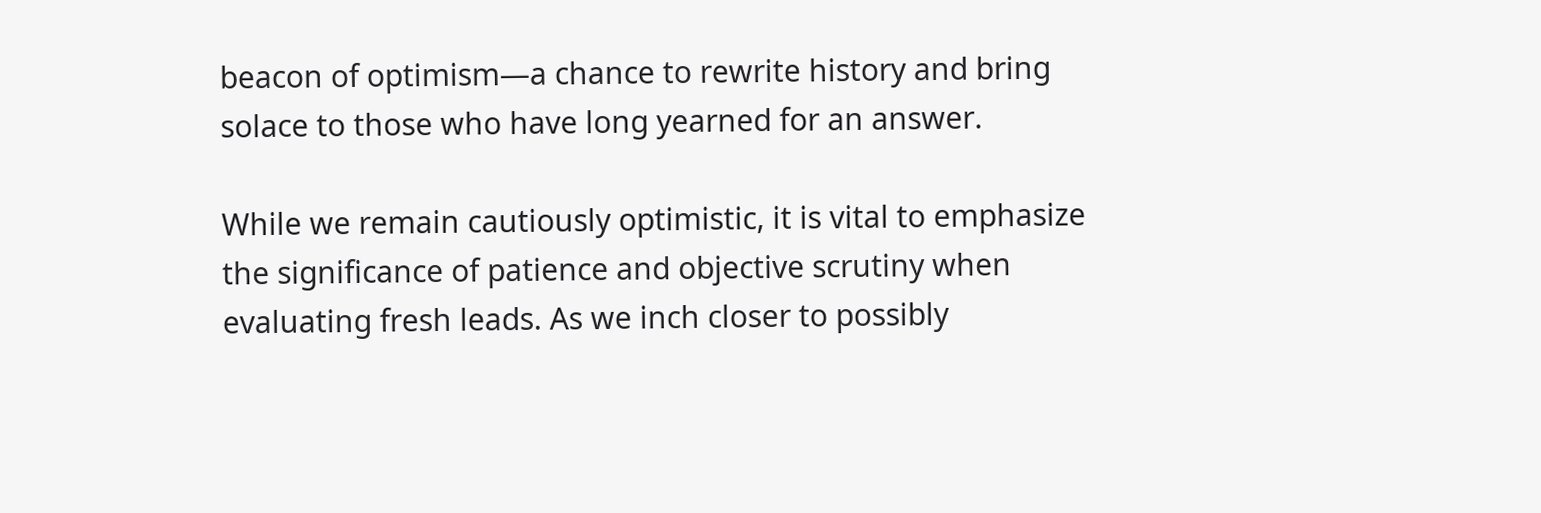beacon of optimism—a chance to rewrite history and bring solace to those who have long yearned for an answer.

While we remain cautiously optimistic, it is vital to emphasize the significance of patience and objective scrutiny when evaluating fresh leads. As we inch closer to possibly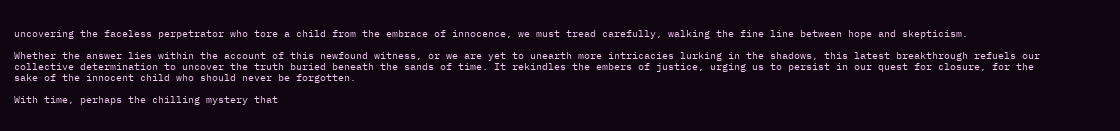uncovering the faceless perpetrator who tore a child from the embrace of innocence, we must tread carefully, walking the fine line between hope and skepticism.

Whether the answer lies within the account of this newfound witness, or we are yet to unearth more intricacies lurking in the shadows, this latest breakthrough refuels our collective determination to uncover the truth buried beneath the sands of time. It rekindles the embers of justice, urging us to persist in our quest for closure, for the sake of the innocent child who should never be forgotten.

With time, perhaps the chilling mystery that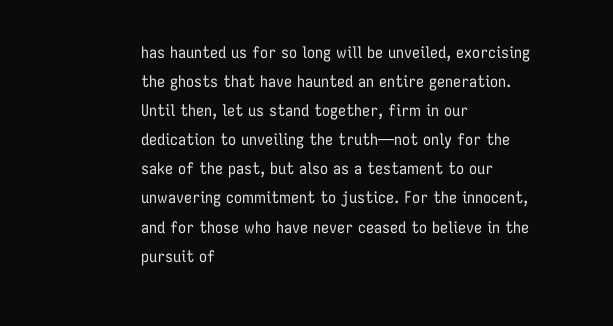has haunted us for so long will be unveiled, exorcising the ghosts that have haunted an entire generation. Until then, let us stand together, firm in our dedication to unveiling the truth—not only for the sake of the past, but also as a testament to our unwavering commitment to justice. For the innocent, and for those who have never ceased to believe in the pursuit of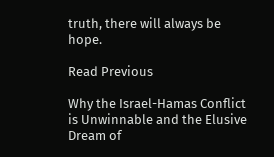truth, there will always be hope.

Read Previous

Why the Israel-Hamas Conflict is Unwinnable and the Elusive Dream of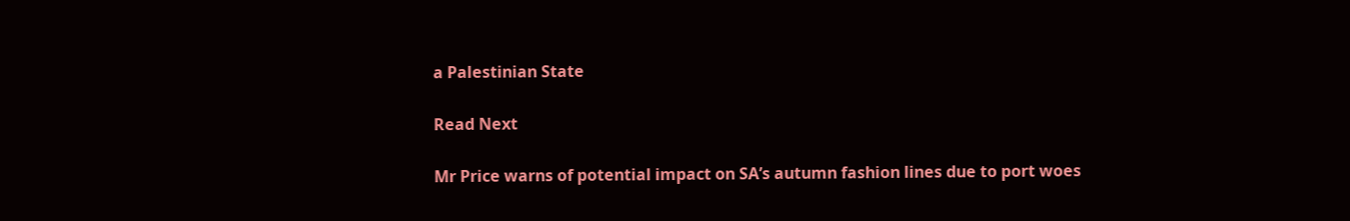a Palestinian State

Read Next

Mr Price warns of potential impact on SA’s autumn fashion lines due to port woes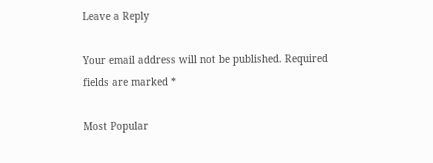Leave a Reply

Your email address will not be published. Required fields are marked *

Most Popular